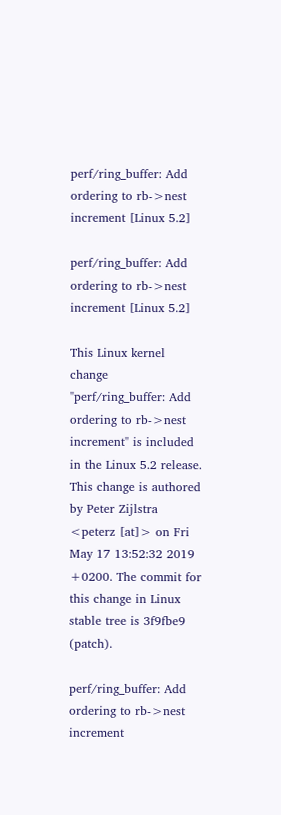perf/ring_buffer: Add ordering to rb->nest increment [Linux 5.2]

perf/ring_buffer: Add ordering to rb->nest increment [Linux 5.2]

This Linux kernel change "perf/ring_buffer: Add ordering to rb->nest increment" is included in the Linux 5.2 release. This change is authored by Peter Zijlstra <peterz [at]> on Fri May 17 13:52:32 2019 +0200. The commit for this change in Linux stable tree is 3f9fbe9 (patch).

perf/ring_buffer: Add ordering to rb->nest increment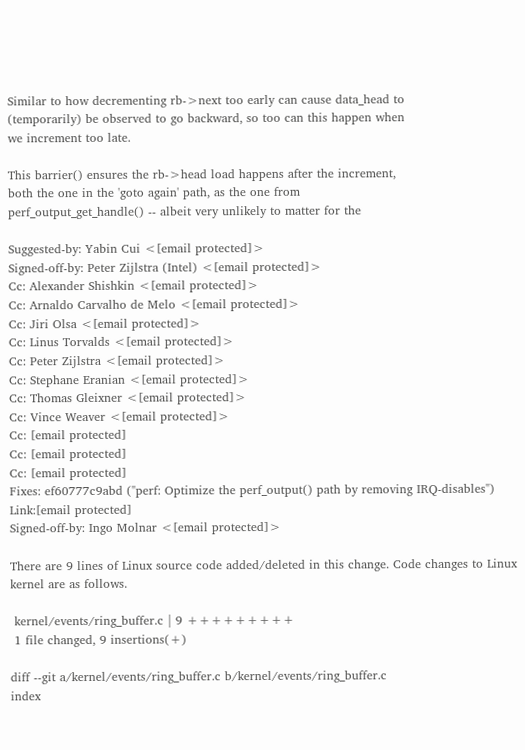Similar to how decrementing rb->next too early can cause data_head to
(temporarily) be observed to go backward, so too can this happen when
we increment too late.

This barrier() ensures the rb->head load happens after the increment,
both the one in the 'goto again' path, as the one from
perf_output_get_handle() -- albeit very unlikely to matter for the

Suggested-by: Yabin Cui <[email protected]>
Signed-off-by: Peter Zijlstra (Intel) <[email protected]>
Cc: Alexander Shishkin <[email protected]>
Cc: Arnaldo Carvalho de Melo <[email protected]>
Cc: Jiri Olsa <[email protected]>
Cc: Linus Torvalds <[email protected]>
Cc: Peter Zijlstra <[email protected]>
Cc: Stephane Eranian <[email protected]>
Cc: Thomas Gleixner <[email protected]>
Cc: Vince Weaver <[email protected]>
Cc: [email protected]
Cc: [email protected]
Cc: [email protected]
Fixes: ef60777c9abd ("perf: Optimize the perf_output() path by removing IRQ-disables")
Link:[email protected]
Signed-off-by: Ingo Molnar <[email protected]>

There are 9 lines of Linux source code added/deleted in this change. Code changes to Linux kernel are as follows.

 kernel/events/ring_buffer.c | 9 +++++++++
 1 file changed, 9 insertions(+)

diff --git a/kernel/events/ring_buffer.c b/kernel/events/ring_buffer.c
index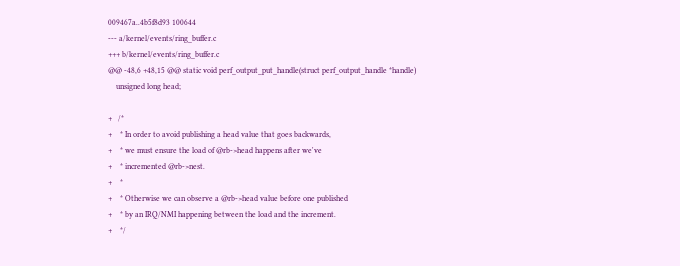009467a..4b5f8d93 100644
--- a/kernel/events/ring_buffer.c
+++ b/kernel/events/ring_buffer.c
@@ -48,6 +48,15 @@ static void perf_output_put_handle(struct perf_output_handle *handle)
    unsigned long head;

+   /*
+    * In order to avoid publishing a head value that goes backwards,
+    * we must ensure the load of @rb->head happens after we've
+    * incremented @rb->nest.
+    *
+    * Otherwise we can observe a @rb->head value before one published
+    * by an IRQ/NMI happening between the load and the increment.
+    */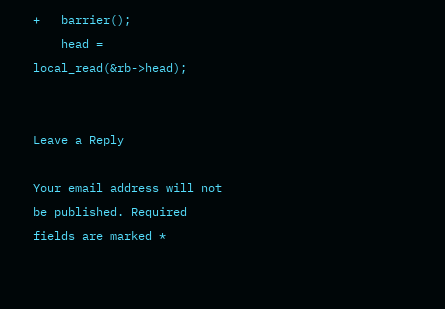+   barrier();
    head = local_read(&rb->head);


Leave a Reply

Your email address will not be published. Required fields are marked *